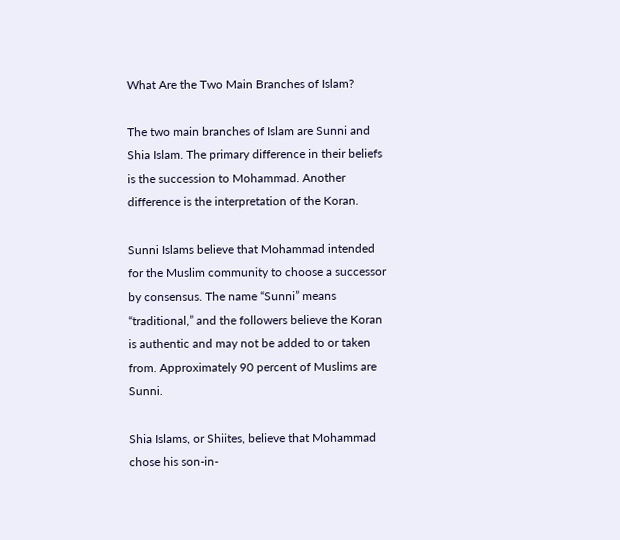What Are the Two Main Branches of Islam?

The two main branches of Islam are Sunni and Shia Islam. The primary difference in their beliefs is the succession to Mohammad. Another difference is the interpretation of the Koran.

Sunni Islams believe that Mohammad intended for the Muslim community to choose a successor by consensus. The name “Sunni” means “traditional,” and the followers believe the Koran is authentic and may not be added to or taken from. Approximately 90 percent of Muslims are Sunni.

Shia Islams, or Shiites, believe that Mohammad chose his son-in-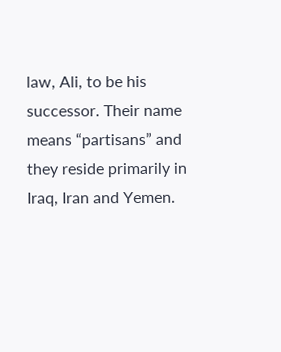law, Ali, to be his successor. Their name means “partisans” and they reside primarily in Iraq, Iran and Yemen.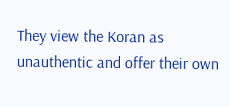They view the Koran as unauthentic and offer their own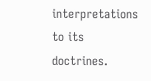interpretations to its doctrines.